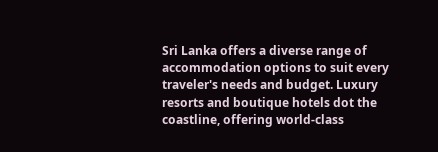Sri Lanka offers a diverse range of accommodation options to suit every traveler's needs and budget. Luxury resorts and boutique hotels dot the coastline, offering world-class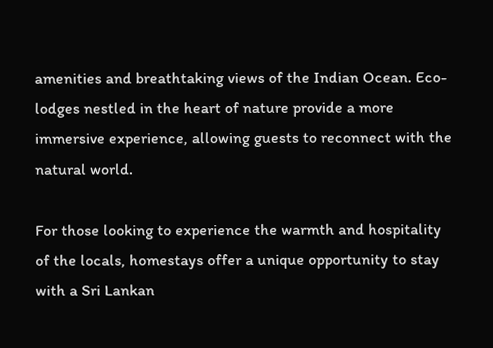amenities and breathtaking views of the Indian Ocean. Eco-lodges nestled in the heart of nature provide a more immersive experience, allowing guests to reconnect with the natural world.

For those looking to experience the warmth and hospitality of the locals, homestays offer a unique opportunity to stay with a Sri Lankan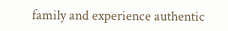family and experience authentic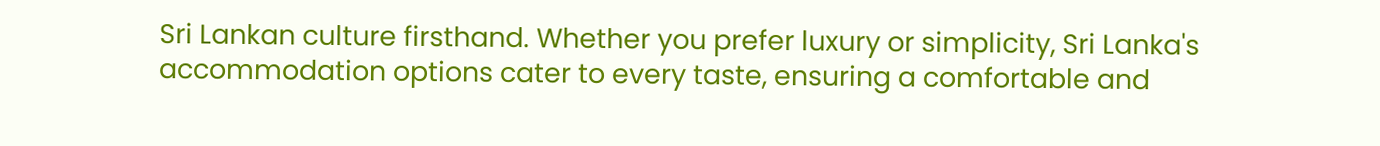Sri Lankan culture firsthand. Whether you prefer luxury or simplicity, Sri Lanka's accommodation options cater to every taste, ensuring a comfortable and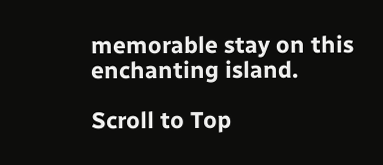memorable stay on this enchanting island.

Scroll to Top